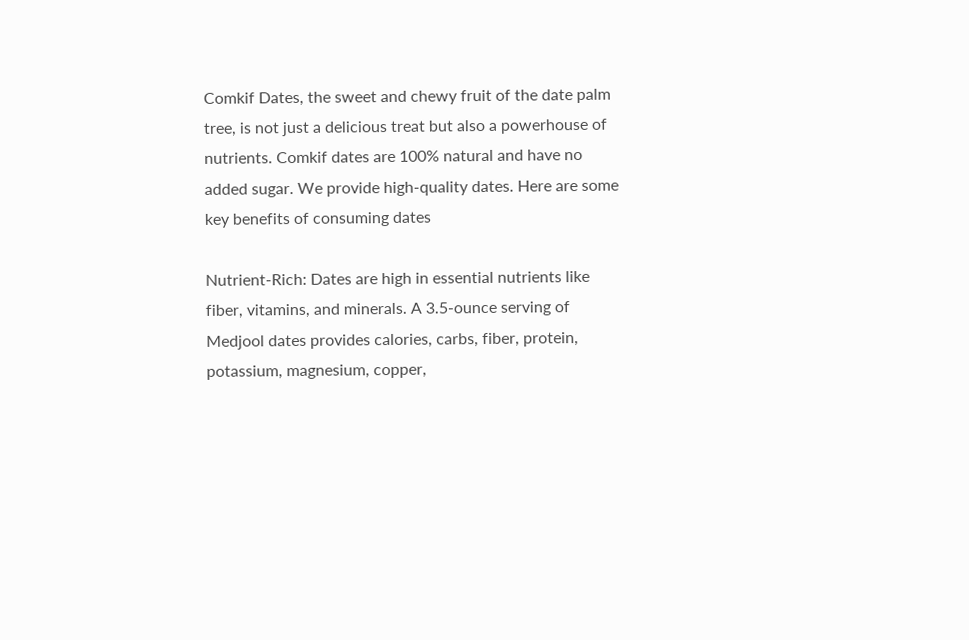Comkif Dates, the sweet and chewy fruit of the date palm tree, is not just a delicious treat but also a powerhouse of nutrients. Comkif dates are 100% natural and have no added sugar. We provide high-quality dates. Here are some key benefits of consuming dates

Nutrient-Rich: Dates are high in essential nutrients like fiber, vitamins, and minerals. A 3.5-ounce serving of Medjool dates provides calories, carbs, fiber, protein, potassium, magnesium, copper,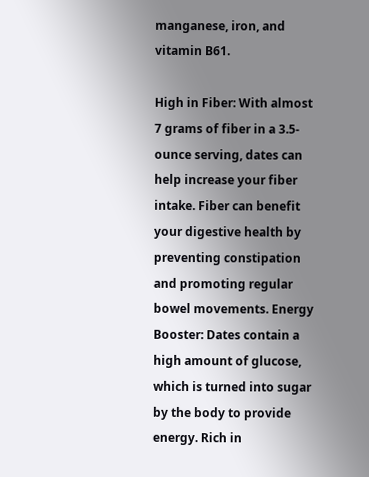manganese, iron, and vitamin B61.

High in Fiber: With almost 7 grams of fiber in a 3.5-ounce serving, dates can help increase your fiber intake. Fiber can benefit your digestive health by preventing constipation and promoting regular bowel movements. Energy Booster: Dates contain a high amount of glucose, which is turned into sugar by the body to provide energy. Rich in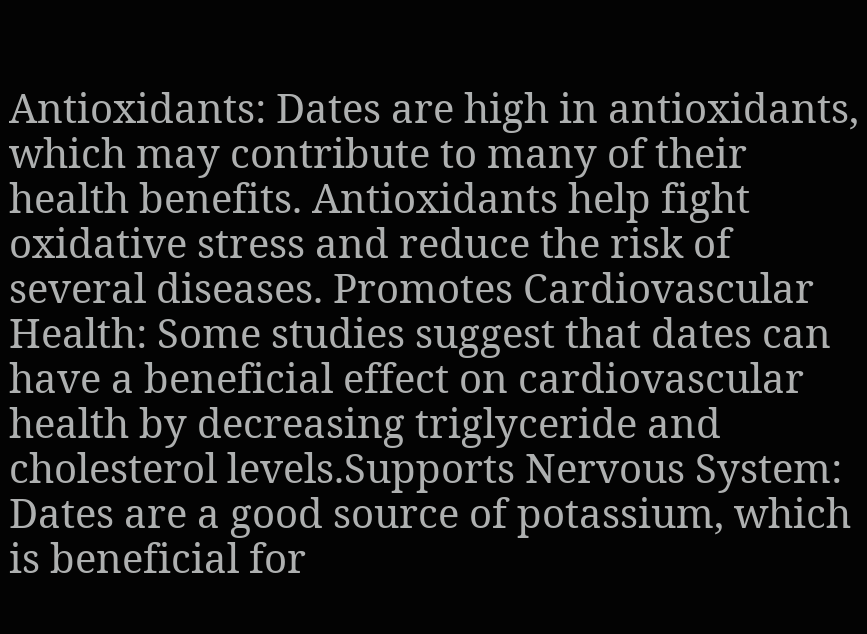Antioxidants: Dates are high in antioxidants, which may contribute to many of their health benefits. Antioxidants help fight oxidative stress and reduce the risk of several diseases. Promotes Cardiovascular Health: Some studies suggest that dates can have a beneficial effect on cardiovascular health by decreasing triglyceride and cholesterol levels.Supports Nervous System: Dates are a good source of potassium, which is beneficial for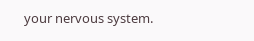your nervous system.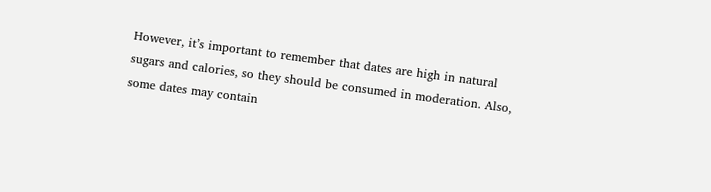However, it’s important to remember that dates are high in natural sugars and calories, so they should be consumed in moderation. Also, some dates may contain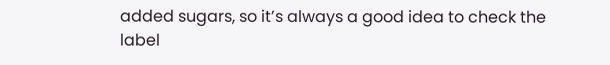added sugars, so it’s always a good idea to check the label